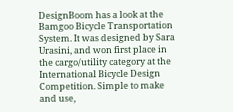DesignBoom has a look at the Bamgoo Bicycle Transportation System. It was designed by Sara Urasini, and won first place in the cargo/utility category at the International Bicycle Design Competition. Simple to make and use,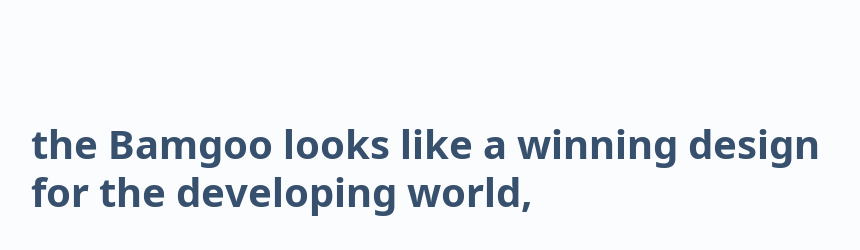the Bamgoo looks like a winning design for the developing world,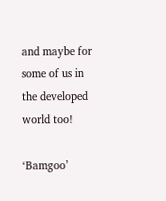and maybe for some of us in the developed world too!

‘Bamgoo’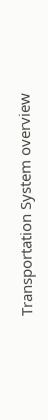Transportation System overview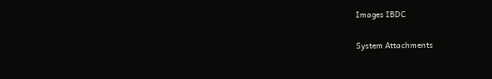Images IBDC

System Attachments